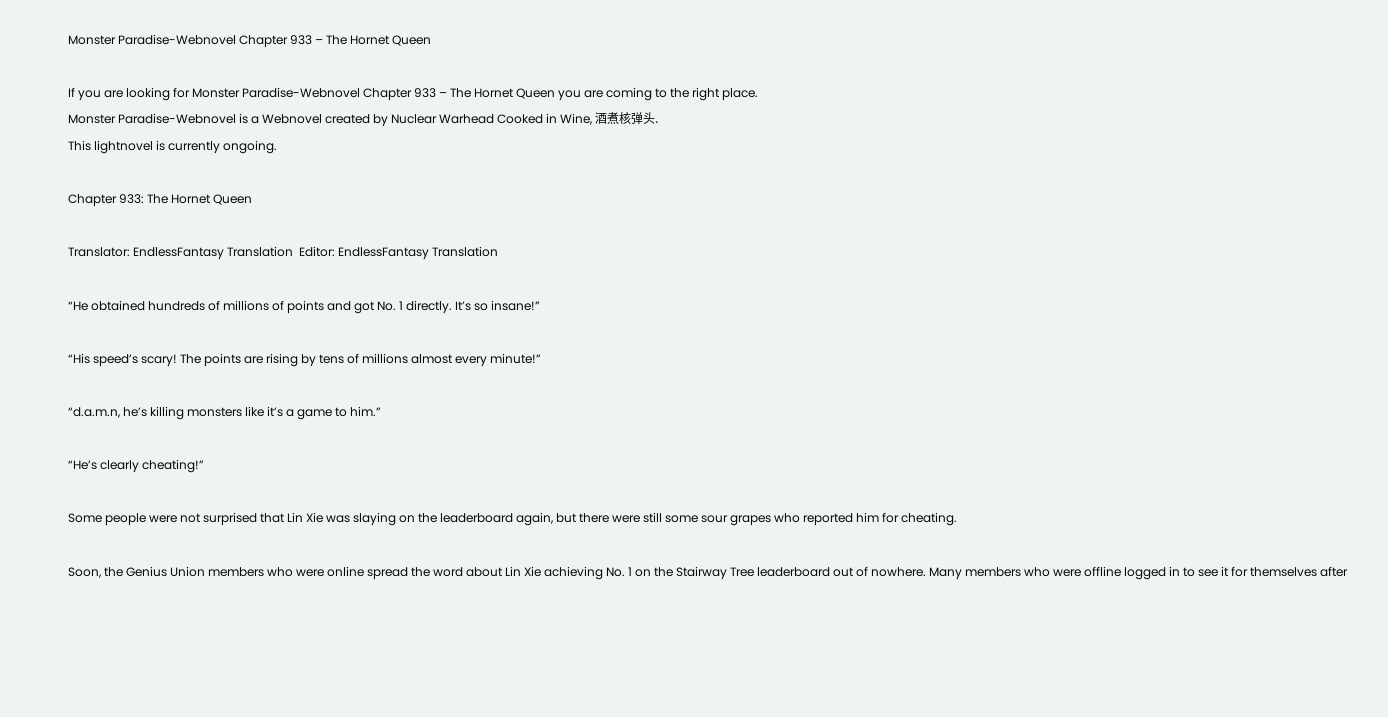Monster Paradise-Webnovel Chapter 933 – The Hornet Queen

If you are looking for Monster Paradise-Webnovel Chapter 933 – The Hornet Queen you are coming to the right place.
Monster Paradise-Webnovel is a Webnovel created by Nuclear Warhead Cooked in Wine, 酒煮核弹头.
This lightnovel is currently ongoing.

Chapter 933: The Hornet Queen

Translator: EndlessFantasy Translation  Editor: EndlessFantasy Translation

“He obtained hundreds of millions of points and got No. 1 directly. It’s so insane!”

“His speed’s scary! The points are rising by tens of millions almost every minute!”

“d.a.m.n, he’s killing monsters like it’s a game to him.”

“He’s clearly cheating!”

Some people were not surprised that Lin Xie was slaying on the leaderboard again, but there were still some sour grapes who reported him for cheating.

Soon, the Genius Union members who were online spread the word about Lin Xie achieving No. 1 on the Stairway Tree leaderboard out of nowhere. Many members who were offline logged in to see it for themselves after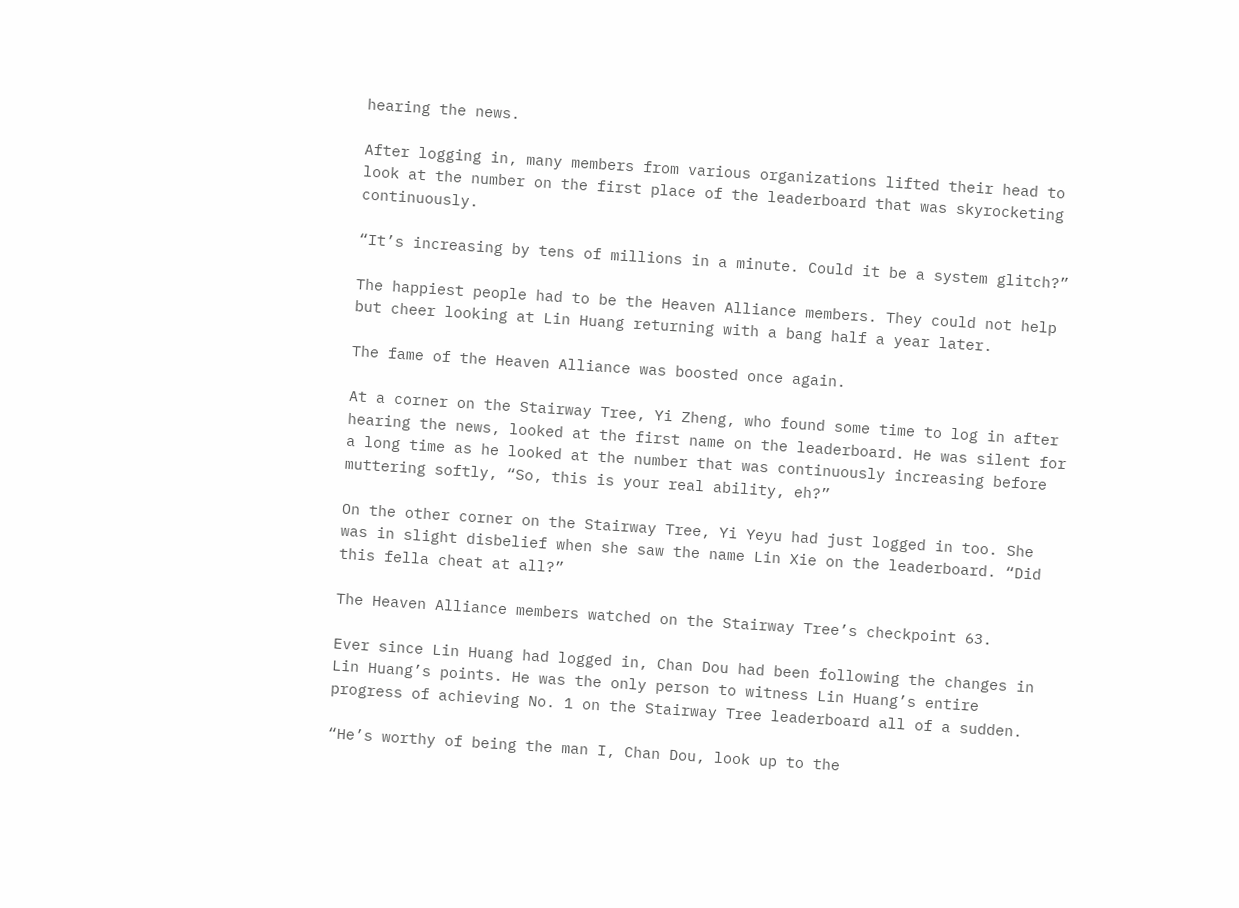hearing the news.

After logging in, many members from various organizations lifted their head to look at the number on the first place of the leaderboard that was skyrocketing continuously.

“It’s increasing by tens of millions in a minute. Could it be a system glitch?”

The happiest people had to be the Heaven Alliance members. They could not help but cheer looking at Lin Huang returning with a bang half a year later.

The fame of the Heaven Alliance was boosted once again.

At a corner on the Stairway Tree, Yi Zheng, who found some time to log in after hearing the news, looked at the first name on the leaderboard. He was silent for a long time as he looked at the number that was continuously increasing before muttering softly, “So, this is your real ability, eh?”

On the other corner on the Stairway Tree, Yi Yeyu had just logged in too. She was in slight disbelief when she saw the name Lin Xie on the leaderboard. “Did this fella cheat at all?”

The Heaven Alliance members watched on the Stairway Tree’s checkpoint 63.

Ever since Lin Huang had logged in, Chan Dou had been following the changes in Lin Huang’s points. He was the only person to witness Lin Huang’s entire progress of achieving No. 1 on the Stairway Tree leaderboard all of a sudden.

“He’s worthy of being the man I, Chan Dou, look up to the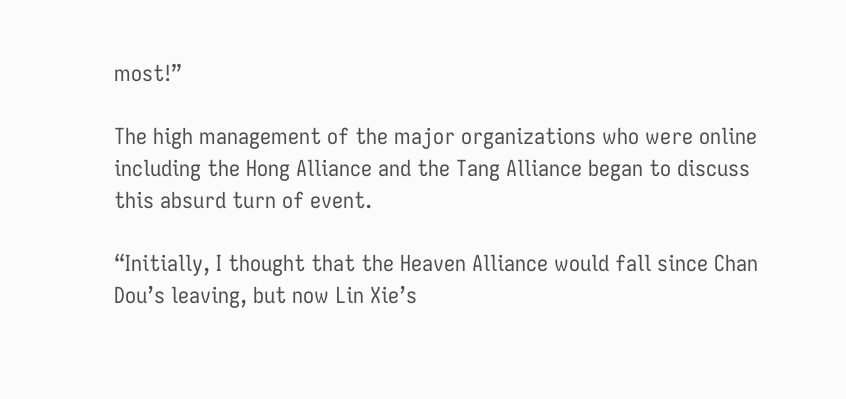most!”

The high management of the major organizations who were online including the Hong Alliance and the Tang Alliance began to discuss this absurd turn of event.

“Initially, I thought that the Heaven Alliance would fall since Chan Dou’s leaving, but now Lin Xie’s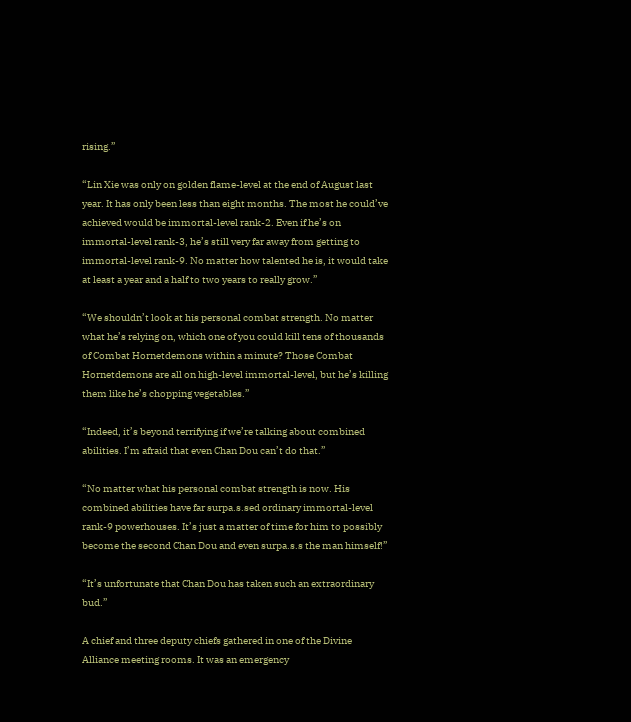rising.”

“Lin Xie was only on golden flame-level at the end of August last year. It has only been less than eight months. The most he could’ve achieved would be immortal-level rank-2. Even if he’s on immortal-level rank-3, he’s still very far away from getting to immortal-level rank-9. No matter how talented he is, it would take at least a year and a half to two years to really grow.”

“We shouldn’t look at his personal combat strength. No matter what he’s relying on, which one of you could kill tens of thousands of Combat Hornetdemons within a minute? Those Combat Hornetdemons are all on high-level immortal-level, but he’s killing them like he’s chopping vegetables.”

“Indeed, it’s beyond terrifying if we’re talking about combined abilities. I’m afraid that even Chan Dou can’t do that.”

“No matter what his personal combat strength is now. His combined abilities have far surpa.s.sed ordinary immortal-level rank-9 powerhouses. It’s just a matter of time for him to possibly become the second Chan Dou and even surpa.s.s the man himself!”

“It’s unfortunate that Chan Dou has taken such an extraordinary bud.”

A chief and three deputy chiefs gathered in one of the Divine Alliance meeting rooms. It was an emergency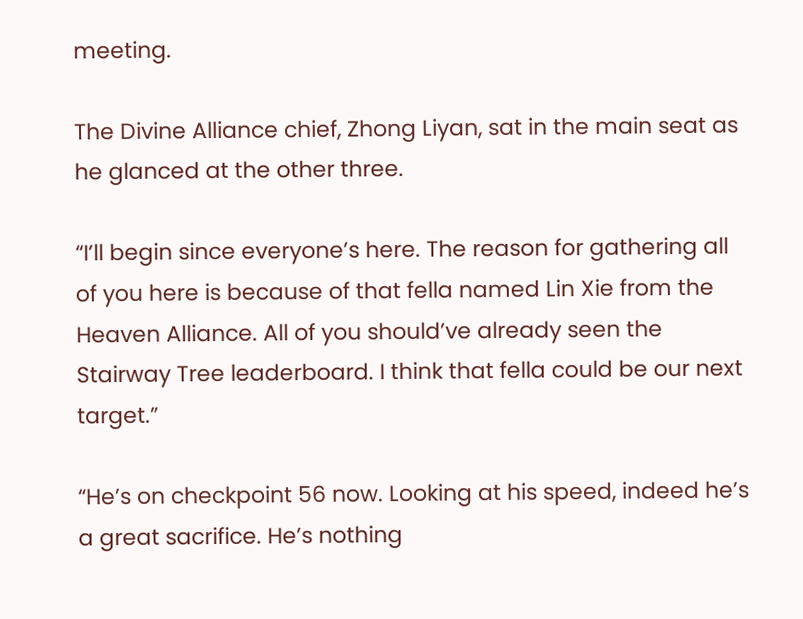meeting.

The Divine Alliance chief, Zhong Liyan, sat in the main seat as he glanced at the other three.

“I’ll begin since everyone’s here. The reason for gathering all of you here is because of that fella named Lin Xie from the Heaven Alliance. All of you should’ve already seen the Stairway Tree leaderboard. I think that fella could be our next target.”

“He’s on checkpoint 56 now. Looking at his speed, indeed he’s a great sacrifice. He’s nothing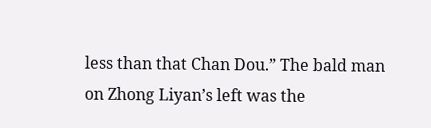less than that Chan Dou.” The bald man on Zhong Liyan’s left was the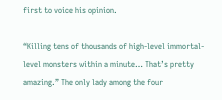first to voice his opinion.

“Killing tens of thousands of high-level immortal-level monsters within a minute… That’s pretty amazing.” The only lady among the four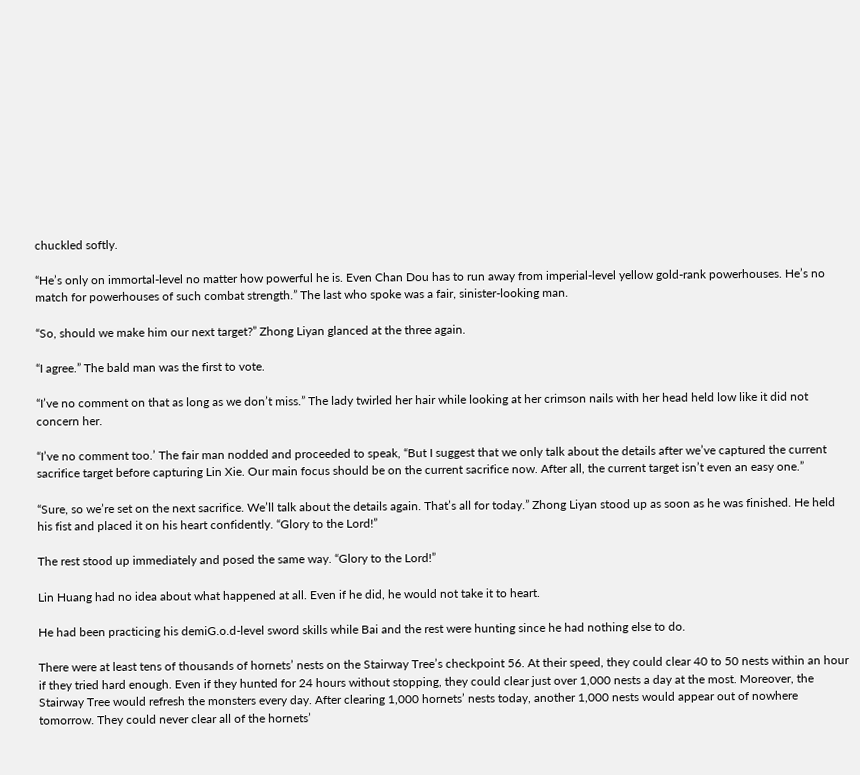chuckled softly.

“He’s only on immortal-level no matter how powerful he is. Even Chan Dou has to run away from imperial-level yellow gold-rank powerhouses. He’s no match for powerhouses of such combat strength.” The last who spoke was a fair, sinister-looking man.

“So, should we make him our next target?” Zhong Liyan glanced at the three again.

“I agree.” The bald man was the first to vote.

“I’ve no comment on that as long as we don’t miss.” The lady twirled her hair while looking at her crimson nails with her head held low like it did not concern her.

“I’ve no comment too.’ The fair man nodded and proceeded to speak, “But I suggest that we only talk about the details after we’ve captured the current sacrifice target before capturing Lin Xie. Our main focus should be on the current sacrifice now. After all, the current target isn’t even an easy one.”

“Sure, so we’re set on the next sacrifice. We’ll talk about the details again. That’s all for today.” Zhong Liyan stood up as soon as he was finished. He held his fist and placed it on his heart confidently. “Glory to the Lord!”

The rest stood up immediately and posed the same way. “Glory to the Lord!”

Lin Huang had no idea about what happened at all. Even if he did, he would not take it to heart.

He had been practicing his demiG.o.d-level sword skills while Bai and the rest were hunting since he had nothing else to do.

There were at least tens of thousands of hornets’ nests on the Stairway Tree’s checkpoint 56. At their speed, they could clear 40 to 50 nests within an hour if they tried hard enough. Even if they hunted for 24 hours without stopping, they could clear just over 1,000 nests a day at the most. Moreover, the Stairway Tree would refresh the monsters every day. After clearing 1,000 hornets’ nests today, another 1,000 nests would appear out of nowhere tomorrow. They could never clear all of the hornets’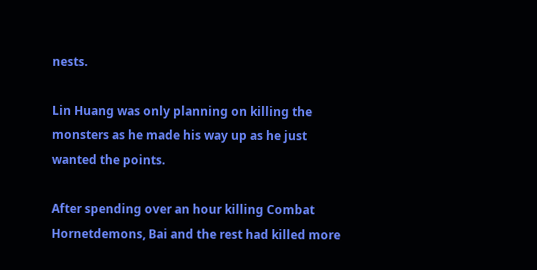nests.

Lin Huang was only planning on killing the monsters as he made his way up as he just wanted the points.

After spending over an hour killing Combat Hornetdemons, Bai and the rest had killed more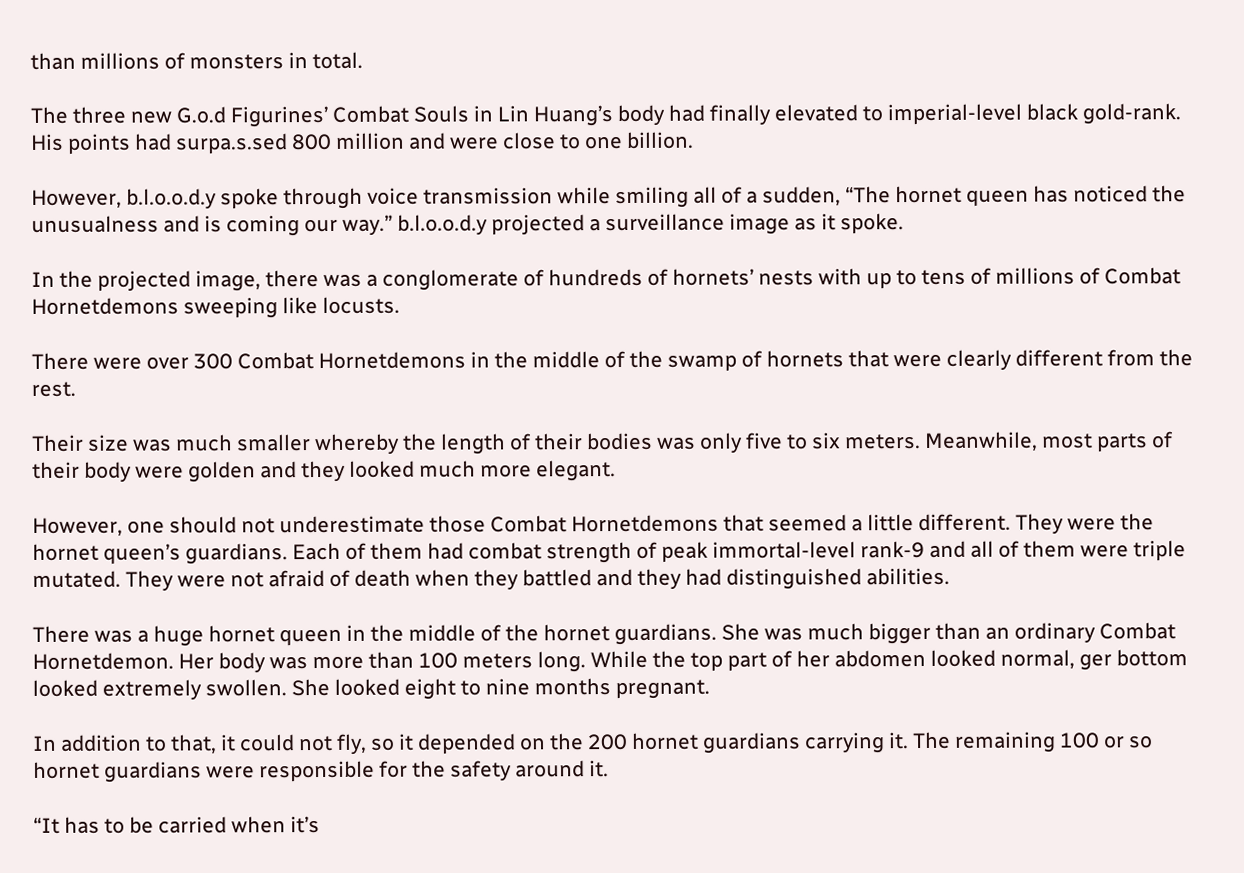than millions of monsters in total.

The three new G.o.d Figurines’ Combat Souls in Lin Huang’s body had finally elevated to imperial-level black gold-rank. His points had surpa.s.sed 800 million and were close to one billion.

However, b.l.o.o.d.y spoke through voice transmission while smiling all of a sudden, “The hornet queen has noticed the unusualness and is coming our way.” b.l.o.o.d.y projected a surveillance image as it spoke.

In the projected image, there was a conglomerate of hundreds of hornets’ nests with up to tens of millions of Combat Hornetdemons sweeping like locusts.

There were over 300 Combat Hornetdemons in the middle of the swamp of hornets that were clearly different from the rest.

Their size was much smaller whereby the length of their bodies was only five to six meters. Meanwhile, most parts of their body were golden and they looked much more elegant.

However, one should not underestimate those Combat Hornetdemons that seemed a little different. They were the hornet queen’s guardians. Each of them had combat strength of peak immortal-level rank-9 and all of them were triple mutated. They were not afraid of death when they battled and they had distinguished abilities.

There was a huge hornet queen in the middle of the hornet guardians. She was much bigger than an ordinary Combat Hornetdemon. Her body was more than 100 meters long. While the top part of her abdomen looked normal, ger bottom looked extremely swollen. She looked eight to nine months pregnant.

In addition to that, it could not fly, so it depended on the 200 hornet guardians carrying it. The remaining 100 or so hornet guardians were responsible for the safety around it.

“It has to be carried when it’s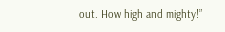out. How high and mighty!”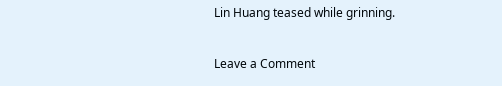Lin Huang teased while grinning.

Leave a Comment